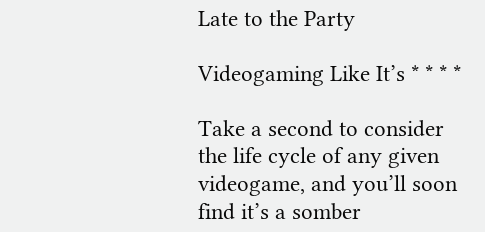Late to the Party

Videogaming Like It’s * * * *

Take a second to consider the life cycle of any given videogame, and you’ll soon find it’s a somber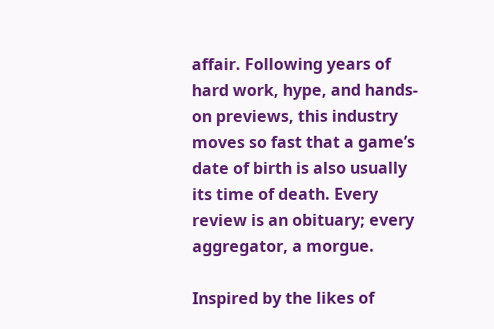affair. Following years of hard work, hype, and hands-on previews, this industry moves so fast that a game’s date of birth is also usually its time of death. Every review is an obituary; every aggregator, a morgue.

Inspired by the likes of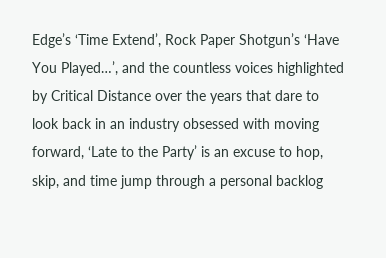Edge’s ‘Time Extend’, Rock Paper Shotgun’s ‘Have You Played…’, and the countless voices highlighted by Critical Distance over the years that dare to look back in an industry obsessed with moving forward, ‘Late to the Party’ is an excuse to hop, skip, and time jump through a personal backlog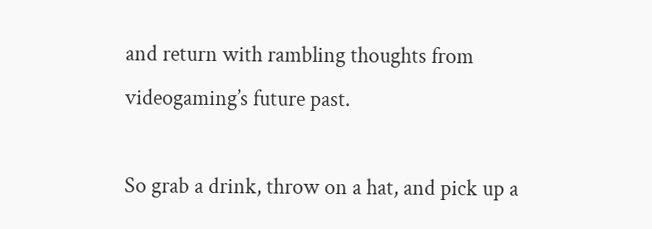and return with rambling thoughts from videogaming’s future past.

So grab a drink, throw on a hat, and pick up a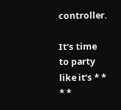controller.

It’s time to party like it’s * * * *